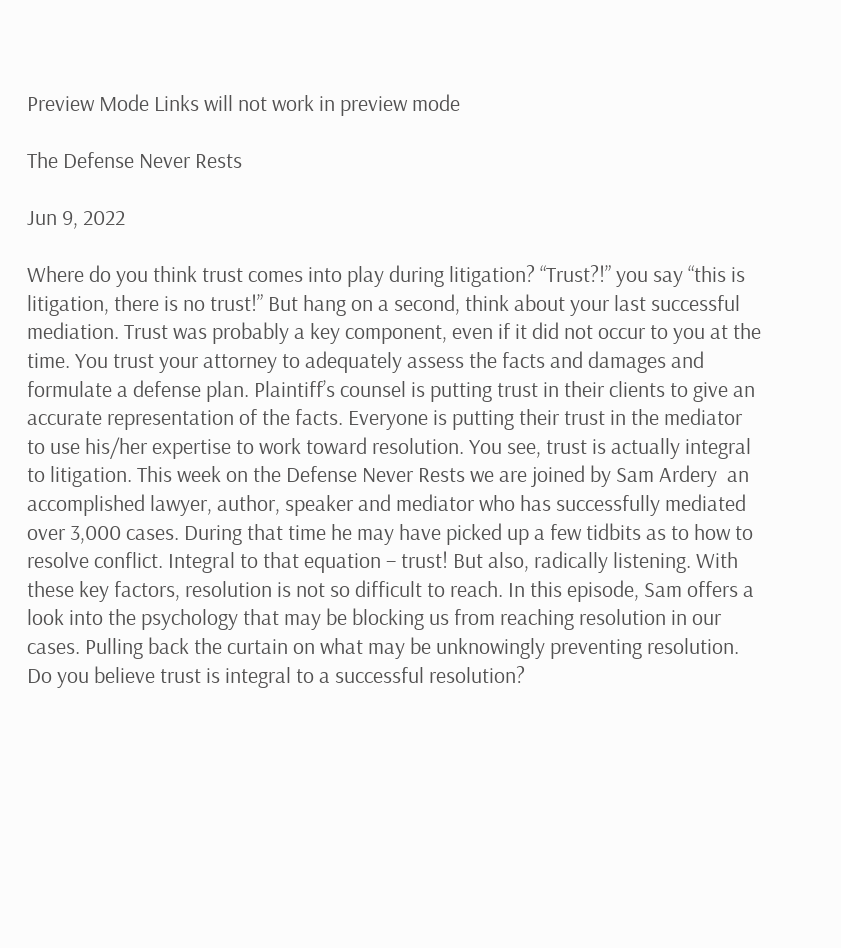Preview Mode Links will not work in preview mode

The Defense Never Rests

Jun 9, 2022

Where do you think trust comes into play during litigation? “Trust?!” you say “this is litigation, there is no trust!” But hang on a second, think about your last successful mediation. Trust was probably a key component, even if it did not occur to you at the time. You trust your attorney to adequately assess the facts and damages and formulate a defense plan. Plaintiff’s counsel is putting trust in their clients to give an accurate representation of the facts. Everyone is putting their trust in the mediator to use his/her expertise to work toward resolution. You see, trust is actually integral to litigation. This week on the Defense Never Rests we are joined by Sam Ardery  an accomplished lawyer, author, speaker and mediator who has successfully mediated over 3,000 cases. During that time he may have picked up a few tidbits as to how to resolve conflict. Integral to that equation – trust! But also, radically listening. With these key factors, resolution is not so difficult to reach. In this episode, Sam offers a look into the psychology that may be blocking us from reaching resolution in our cases. Pulling back the curtain on what may be unknowingly preventing resolution. Do you believe trust is integral to a successful resolution?